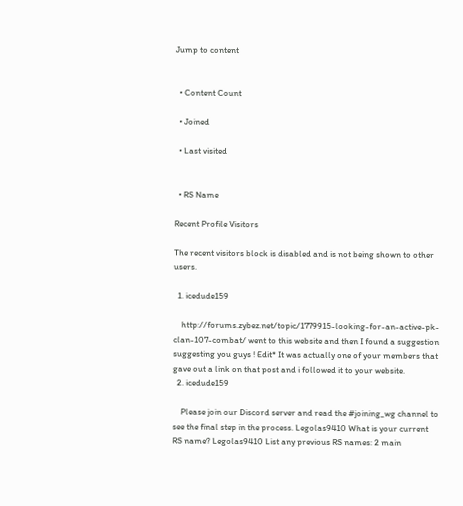Jump to content


  • Content Count

  • Joined

  • Last visited


  • RS Name

Recent Profile Visitors

The recent visitors block is disabled and is not being shown to other users.

  1. icedude159

    http://forums.zybez.net/topic/1779915-looking-for-an-active-pk-clan-107-combat/ went to this website and then I found a suggestion suggesting you guys ! Edit* It was actually one of your members that gave out a link on that post and i followed it to your website.
  2. icedude159

    Please join our Discord server and read the #joining_wg channel to see the final step in the process. Legolas9410 What is your current RS name? Legolas9410 List any previous RS names: 2 main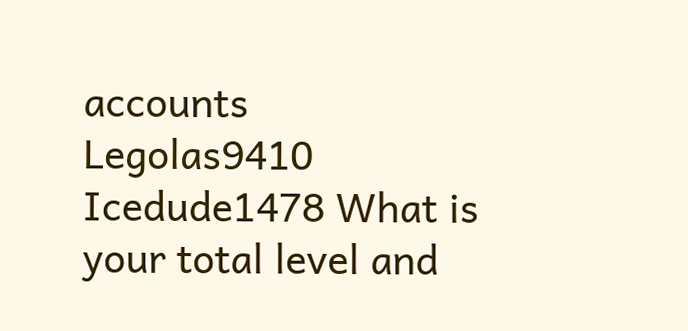accounts Legolas9410 Icedude1478 What is your total level and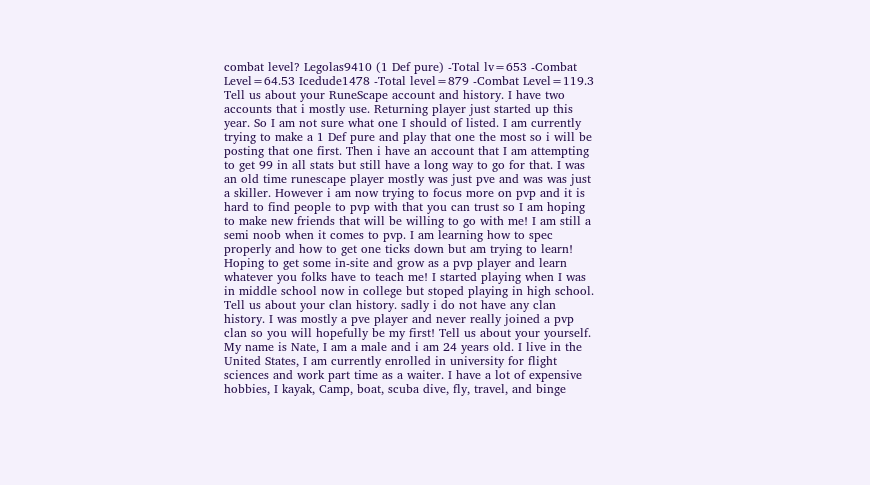combat level? Legolas9410 (1 Def pure) -Total lv=653 -Combat Level=64.53 Icedude1478 -Total level=879 -Combat Level=119.3 Tell us about your RuneScape account and history. I have two accounts that i mostly use. Returning player just started up this year. So I am not sure what one I should of listed. I am currently trying to make a 1 Def pure and play that one the most so i will be posting that one first. Then i have an account that I am attempting to get 99 in all stats but still have a long way to go for that. I was an old time runescape player mostly was just pve and was was just a skiller. However i am now trying to focus more on pvp and it is hard to find people to pvp with that you can trust so I am hoping to make new friends that will be willing to go with me! I am still a semi noob when it comes to pvp. I am learning how to spec properly and how to get one ticks down but am trying to learn! Hoping to get some in-site and grow as a pvp player and learn whatever you folks have to teach me! I started playing when I was in middle school now in college but stoped playing in high school. Tell us about your clan history. sadly i do not have any clan history. I was mostly a pve player and never really joined a pvp clan so you will hopefully be my first! Tell us about your yourself. My name is Nate, I am a male and i am 24 years old. I live in the United States, I am currently enrolled in university for flight sciences and work part time as a waiter. I have a lot of expensive hobbies, I kayak, Camp, boat, scuba dive, fly, travel, and binge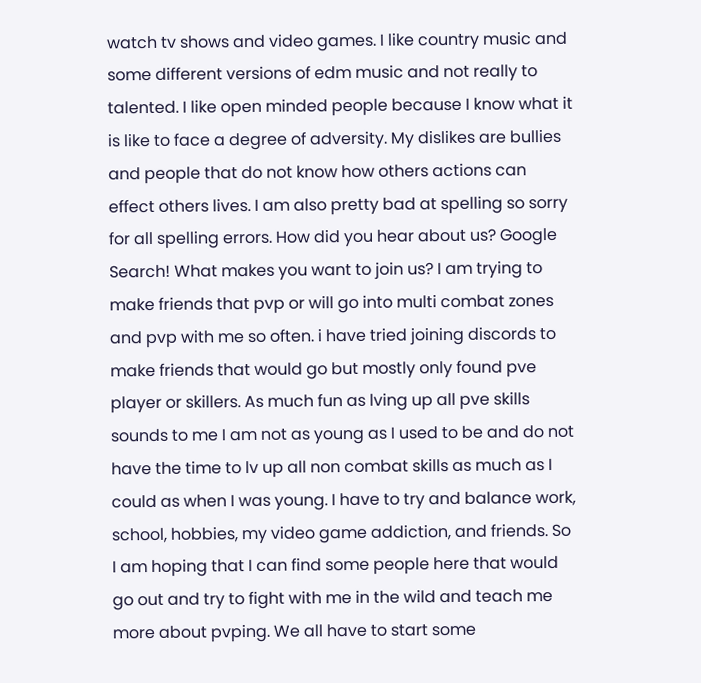watch tv shows and video games. I like country music and some different versions of edm music and not really to talented. I like open minded people because I know what it is like to face a degree of adversity. My dislikes are bullies and people that do not know how others actions can effect others lives. I am also pretty bad at spelling so sorry for all spelling errors. How did you hear about us? Google Search! What makes you want to join us? I am trying to make friends that pvp or will go into multi combat zones and pvp with me so often. i have tried joining discords to make friends that would go but mostly only found pve player or skillers. As much fun as lving up all pve skills sounds to me I am not as young as I used to be and do not have the time to lv up all non combat skills as much as I could as when I was young. I have to try and balance work, school, hobbies, my video game addiction, and friends. So I am hoping that I can find some people here that would go out and try to fight with me in the wild and teach me more about pvping. We all have to start some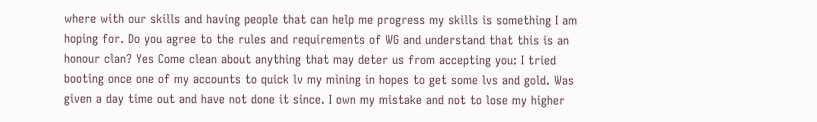where with our skills and having people that can help me progress my skills is something I am hoping for. Do you agree to the rules and requirements of WG and understand that this is an honour clan? Yes Come clean about anything that may deter us from accepting you: I tried booting once one of my accounts to quick lv my mining in hopes to get some lvs and gold. Was given a day time out and have not done it since. I own my mistake and not to lose my higher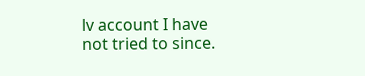lv account I have not tried to since.